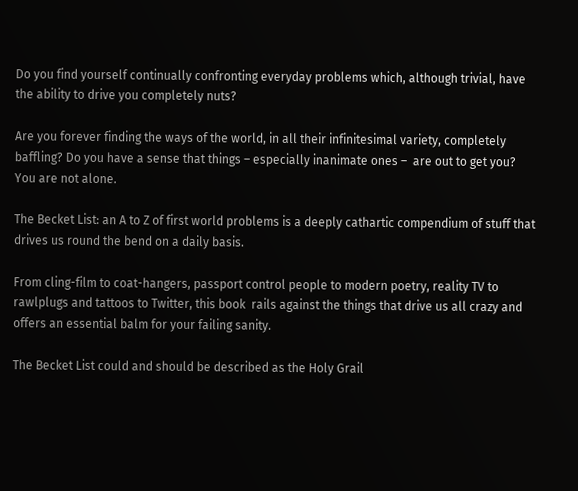Do you find yourself continually confronting everyday problems which, although trivial, have the ability to drive you completely nuts?

Are you forever finding the ways of the world, in all their infinitesimal variety, completely baffling? Do you have a sense that things – especially inanimate ones –  are out to get you? You are not alone.

The Becket List: an A to Z of first world problems is a deeply cathartic compendium of stuff that drives us round the bend on a daily basis.

From cling-film to coat-hangers, passport control people to modern poetry, reality TV to rawlplugs and tattoos to Twitter, this book  rails against the things that drive us all crazy and offers an essential balm for your failing sanity.

The Becket List could and should be described as the Holy Grail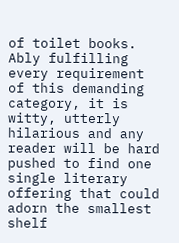of toilet books. Ably fulfilling every requirement of this demanding category, it is witty, utterly hilarious and any reader will be hard pushed to find one single literary offering that could adorn the smallest shelf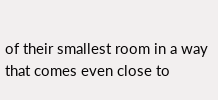of their smallest room in a way that comes even close to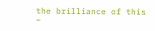the brilliance of this –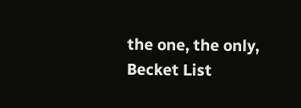the one, the only, Becket List